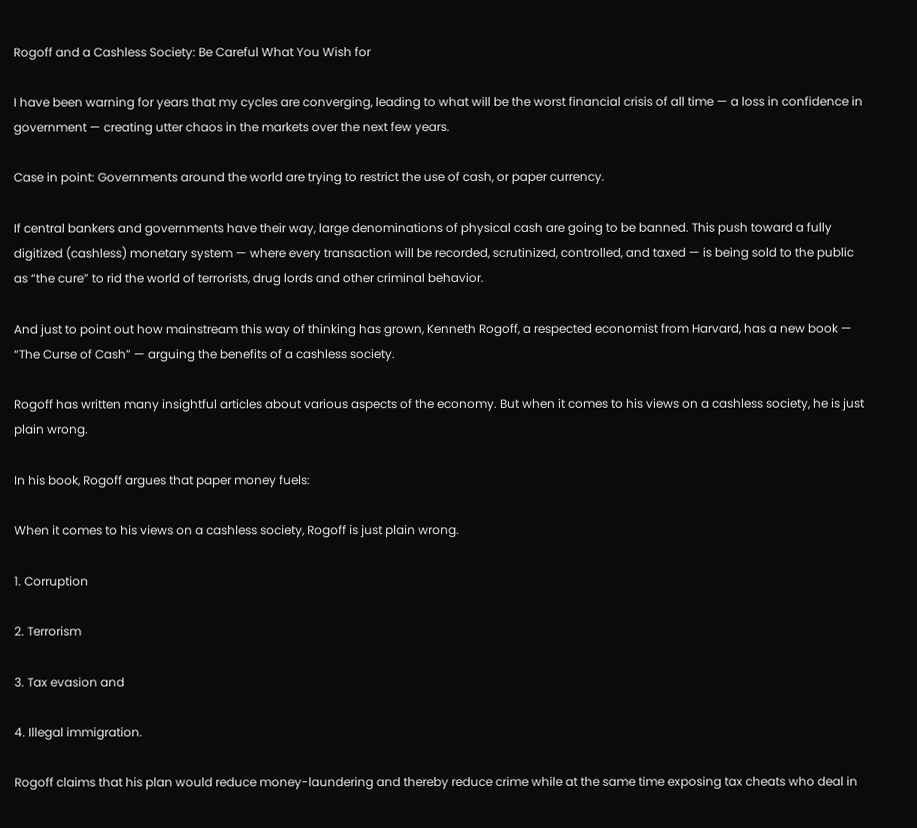Rogoff and a Cashless Society: Be Careful What You Wish for

I have been warning for years that my cycles are converging, leading to what will be the worst financial crisis of all time — a loss in confidence in government — creating utter chaos in the markets over the next few years.

Case in point: Governments around the world are trying to restrict the use of cash, or paper currency.

If central bankers and governments have their way, large denominations of physical cash are going to be banned. This push toward a fully digitized (cashless) monetary system — where every transaction will be recorded, scrutinized, controlled, and taxed — is being sold to the public as “the cure” to rid the world of terrorists, drug lords and other criminal behavior.

And just to point out how mainstream this way of thinking has grown, Kenneth Rogoff, a respected economist from Harvard, has a new book — “The Curse of Cash” — arguing the benefits of a cashless society.

Rogoff has written many insightful articles about various aspects of the economy. But when it comes to his views on a cashless society, he is just plain wrong.

In his book, Rogoff argues that paper money fuels:

When it comes to his views on a cashless society, Rogoff is just plain wrong.

1. Corruption

2. Terrorism

3. Tax evasion and

4. Illegal immigration.

Rogoff claims that his plan would reduce money-laundering and thereby reduce crime while at the same time exposing tax cheats who deal in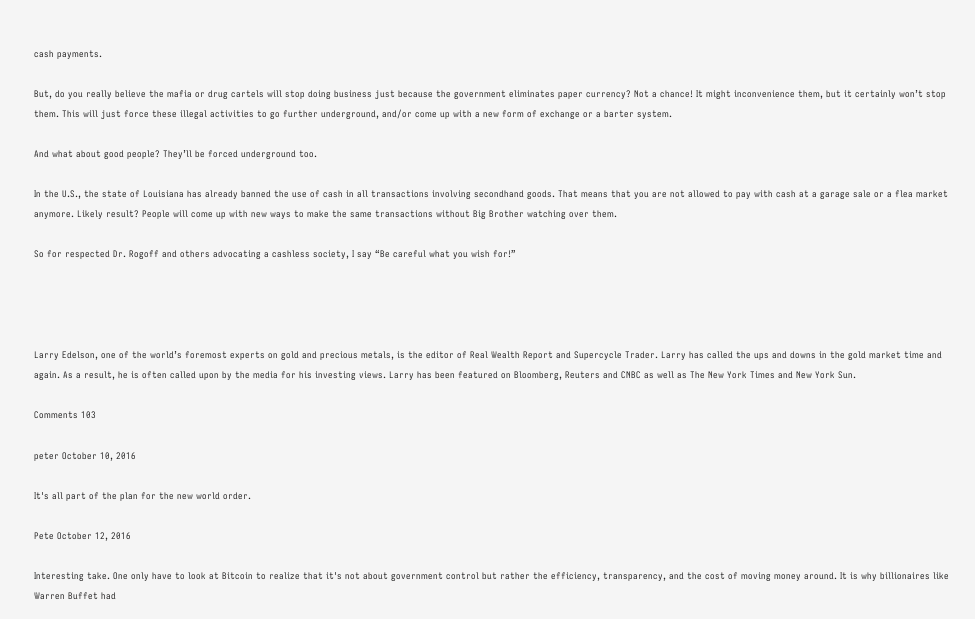cash payments.

But, do you really believe the mafia or drug cartels will stop doing business just because the government eliminates paper currency? Not a chance! It might inconvenience them, but it certainly won’t stop them. This will just force these illegal activities to go further underground, and/or come up with a new form of exchange or a barter system.

And what about good people? They’ll be forced underground too.

In the U.S., the state of Louisiana has already banned the use of cash in all transactions involving secondhand goods. That means that you are not allowed to pay with cash at a garage sale or a flea market anymore. Likely result? People will come up with new ways to make the same transactions without Big Brother watching over them.

So for respected Dr. Rogoff and others advocating a cashless society, I say “Be careful what you wish for!”




Larry Edelson, one of the world’s foremost experts on gold and precious metals, is the editor of Real Wealth Report and Supercycle Trader. Larry has called the ups and downs in the gold market time and again. As a result, he is often called upon by the media for his investing views. Larry has been featured on Bloomberg, Reuters and CNBC as well as The New York Times and New York Sun.

Comments 103

peter October 10, 2016

It's all part of the plan for the new world order.

Pete October 12, 2016

Interesting take. One only have to look at Bitcoin to realize that it's not about government control but rather the efficiency, transparency, and the cost of moving money around. It is why billionaires like Warren Buffet had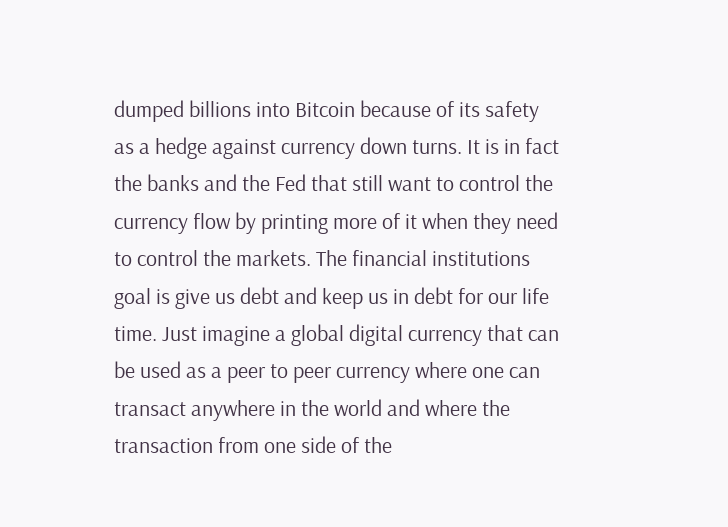dumped billions into Bitcoin because of its safety as a hedge against currency down turns. It is in fact the banks and the Fed that still want to control the currency flow by printing more of it when they need to control the markets. The financial institutions goal is give us debt and keep us in debt for our life time. Just imagine a global digital currency that can be used as a peer to peer currency where one can transact anywhere in the world and where the transaction from one side of the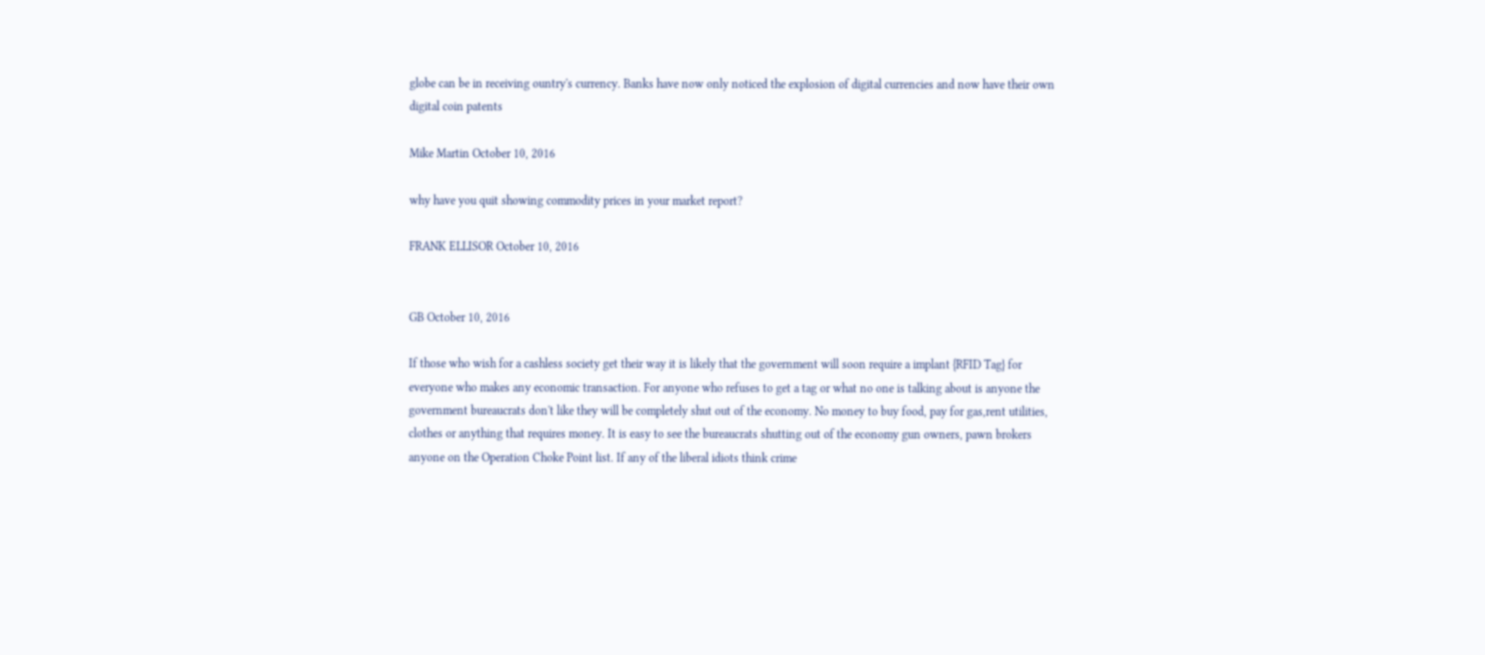globe can be in receiving ountry's currency. Banks have now only noticed the explosion of digital currencies and now have their own digital coin patents

Mike Martin October 10, 2016

why have you quit showing commodity prices in your market report?

FRANK ELLISOR October 10, 2016


GB October 10, 2016

If those who wish for a cashless society get their way it is likely that the government will soon require a implant {RFID Tag} for everyone who makes any economic transaction. For anyone who refuses to get a tag or what no one is talking about is anyone the government bureaucrats don't like they will be completely shut out of the economy. No money to buy food, pay for gas,rent utilities, clothes or anything that requires money. It is easy to see the bureaucrats shutting out of the economy gun owners, pawn brokers anyone on the Operation Choke Point list. If any of the liberal idiots think crime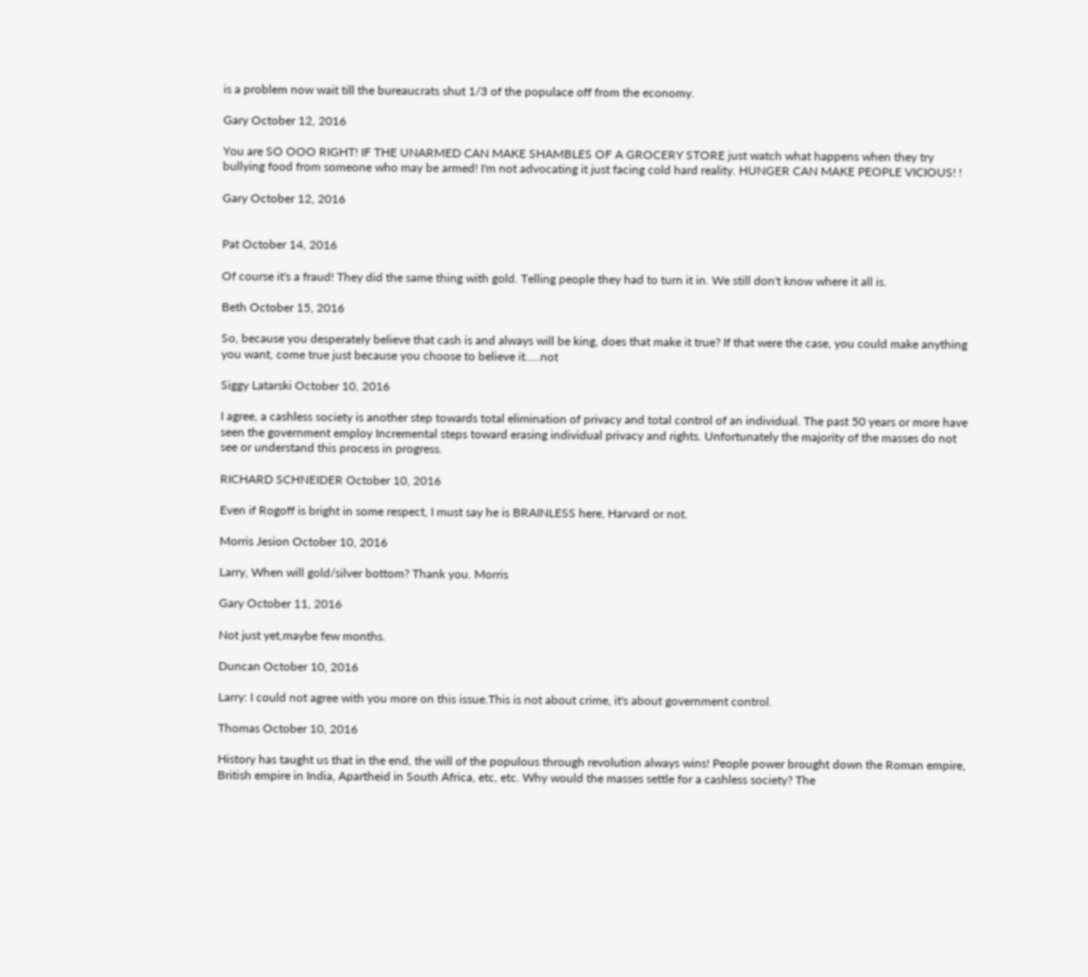is a problem now wait till the bureaucrats shut 1/3 of the populace off from the economy.

Gary October 12, 2016

You are SO OOO RIGHT! IF THE UNARMED CAN MAKE SHAMBLES OF A GROCERY STORE just watch what happens when they try bullying food from someone who may be armed! I'm not advocating it just facing cold hard reality. HUNGER CAN MAKE PEOPLE VICIOUS! !

Gary October 12, 2016


Pat October 14, 2016

Of course it's a fraud! They did the same thing with gold. Telling people they had to turn it in. We still don't know where it all is.

Beth October 15, 2016

So, because you desperately believe that cash is and always will be king, does that make it true? If that were the case, you could make anything you want, come true just because you choose to believe it.....not

Siggy Latarski October 10, 2016

I agree, a cashless society is another step towards total elimination of privacy and total control of an individual. The past 50 years or more have seen the government employ Incremental steps toward erasing individual privacy and rights. Unfortunately the majority of the masses do not see or understand this process in progress.

RICHARD SCHNEIDER October 10, 2016

Even if Rogoff is bright in some respect, I must say he is BRAINLESS here, Harvard or not.

Morris Jesion October 10, 2016

Larry, When will gold/silver bottom? Thank you. Morris

Gary October 11, 2016

Not just yet,maybe few months.

Duncan October 10, 2016

Larry: I could not agree with you more on this issue.This is not about crime, it's about government control.

Thomas October 10, 2016

History has taught us that in the end, the will of the populous through revolution always wins! People power brought down the Roman empire, British empire in India, Apartheid in South Africa, etc, etc. Why would the masses settle for a cashless society? The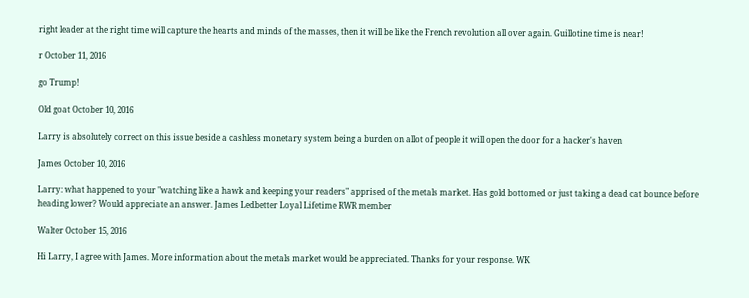right leader at the right time will capture the hearts and minds of the masses, then it will be like the French revolution all over again. Guillotine time is near!

r October 11, 2016

go Trump!

Old goat October 10, 2016

Larry is absolutely correct on this issue beside a cashless monetary system being a burden on allot of people it will open the door for a hacker's haven

James October 10, 2016

Larry: what happened to your "watching like a hawk and keeping your readers" apprised of the metals market. Has gold bottomed or just taking a dead cat bounce before heading lower? Would appreciate an answer. James Ledbetter Loyal Lifetime RWR member

Walter October 15, 2016

Hi Larry, I agree with James. More information about the metals market would be appreciated. Thanks for your response. WK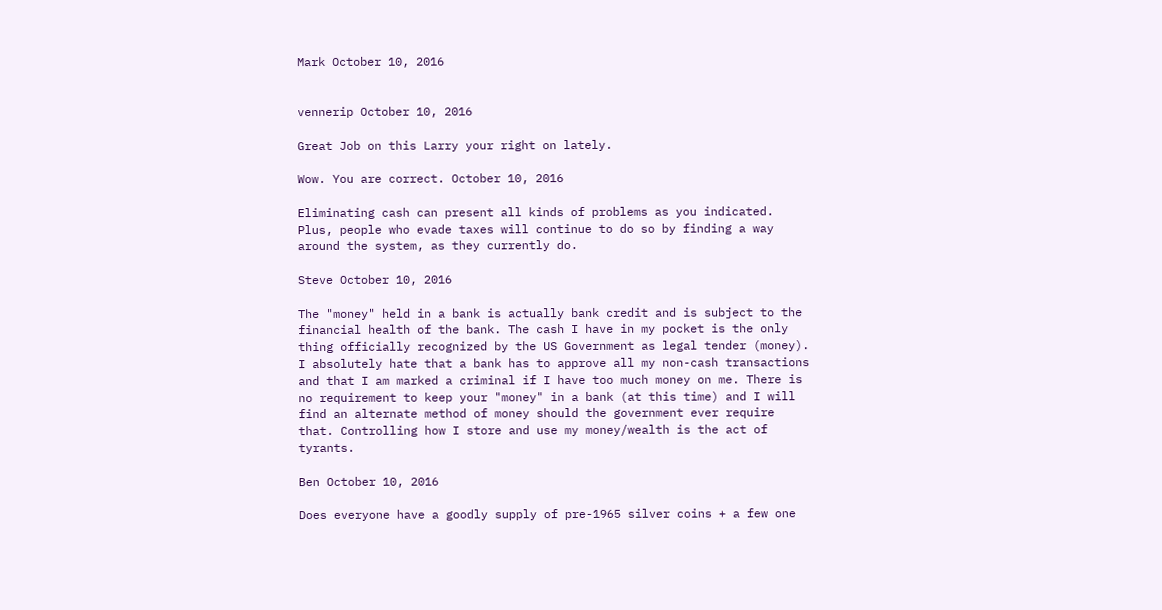Mark October 10, 2016


vennerip October 10, 2016

Great Job on this Larry your right on lately.

Wow. You are correct. October 10, 2016

Eliminating cash can present all kinds of problems as you indicated. Plus, people who evade taxes will continue to do so by finding a way around the system, as they currently do.

Steve October 10, 2016

The "money" held in a bank is actually bank credit and is subject to the financial health of the bank. The cash I have in my pocket is the only thing officially recognized by the US Government as legal tender (money). I absolutely hate that a bank has to approve all my non-cash transactions and that I am marked a criminal if I have too much money on me. There is no requirement to keep your "money" in a bank (at this time) and I will find an alternate method of money should the government ever require that. Controlling how I store and use my money/wealth is the act of tyrants.

Ben October 10, 2016

Does everyone have a goodly supply of pre-1965 silver coins + a few one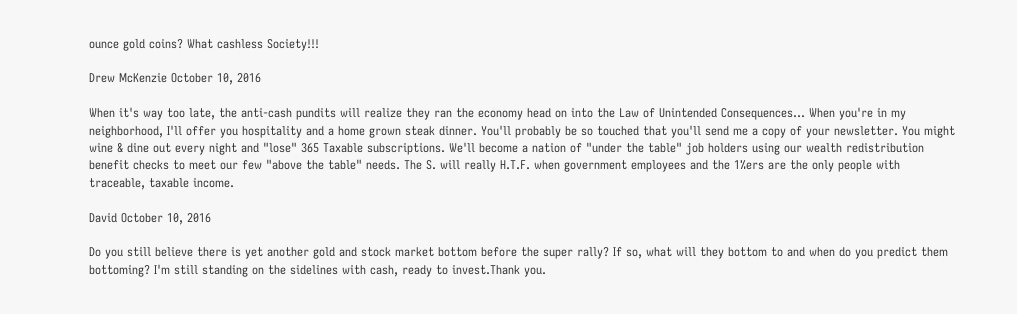ounce gold coins? What cashless Society!!!

Drew McKenzie October 10, 2016

When it's way too late, the anti-cash pundits will realize they ran the economy head on into the Law of Unintended Consequences... When you're in my neighborhood, I'll offer you hospitality and a home grown steak dinner. You'll probably be so touched that you'll send me a copy of your newsletter. You might wine & dine out every night and "lose" 365 Taxable subscriptions. We'll become a nation of "under the table" job holders using our wealth redistribution benefit checks to meet our few "above the table" needs. The S. will really H.T.F. when government employees and the 1%ers are the only people with traceable, taxable income.

David October 10, 2016

Do you still believe there is yet another gold and stock market bottom before the super rally? If so, what will they bottom to and when do you predict them bottoming? I'm still standing on the sidelines with cash, ready to invest.Thank you.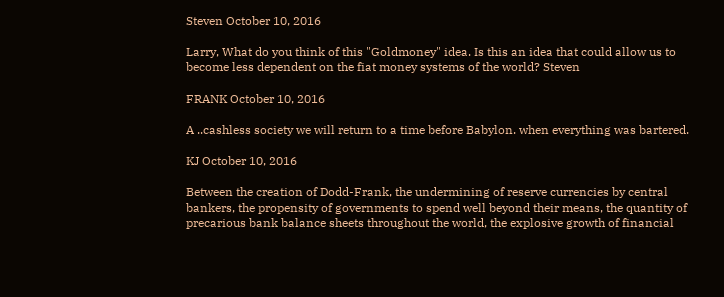Steven October 10, 2016

Larry, What do you think of this "Goldmoney" idea. Is this an idea that could allow us to become less dependent on the fiat money systems of the world? Steven

FRANK October 10, 2016

A ..cashless society we will return to a time before Babylon. when everything was bartered.

KJ October 10, 2016

Between the creation of Dodd-Frank, the undermining of reserve currencies by central bankers, the propensity of governments to spend well beyond their means, the quantity of precarious bank balance sheets throughout the world, the explosive growth of financial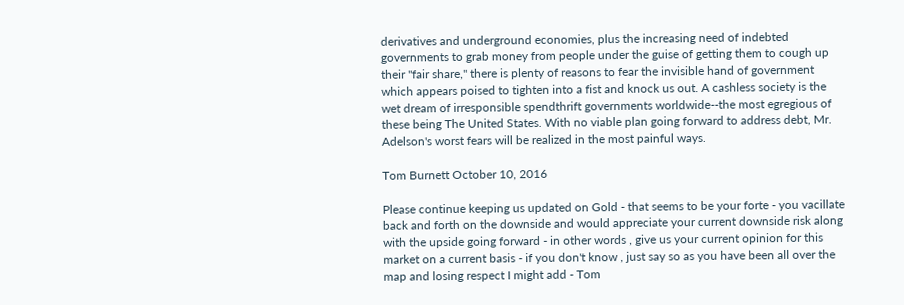derivatives and underground economies, plus the increasing need of indebted governments to grab money from people under the guise of getting them to cough up their "fair share," there is plenty of reasons to fear the invisible hand of government which appears poised to tighten into a fist and knock us out. A cashless society is the wet dream of irresponsible spendthrift governments worldwide--the most egregious of these being The United States. With no viable plan going forward to address debt, Mr. Adelson's worst fears will be realized in the most painful ways.

Tom Burnett October 10, 2016

Please continue keeping us updated on Gold - that seems to be your forte - you vacillate back and forth on the downside and would appreciate your current downside risk along with the upside going forward - in other words , give us your current opinion for this market on a current basis - if you don't know , just say so as you have been all over the map and losing respect I might add - Tom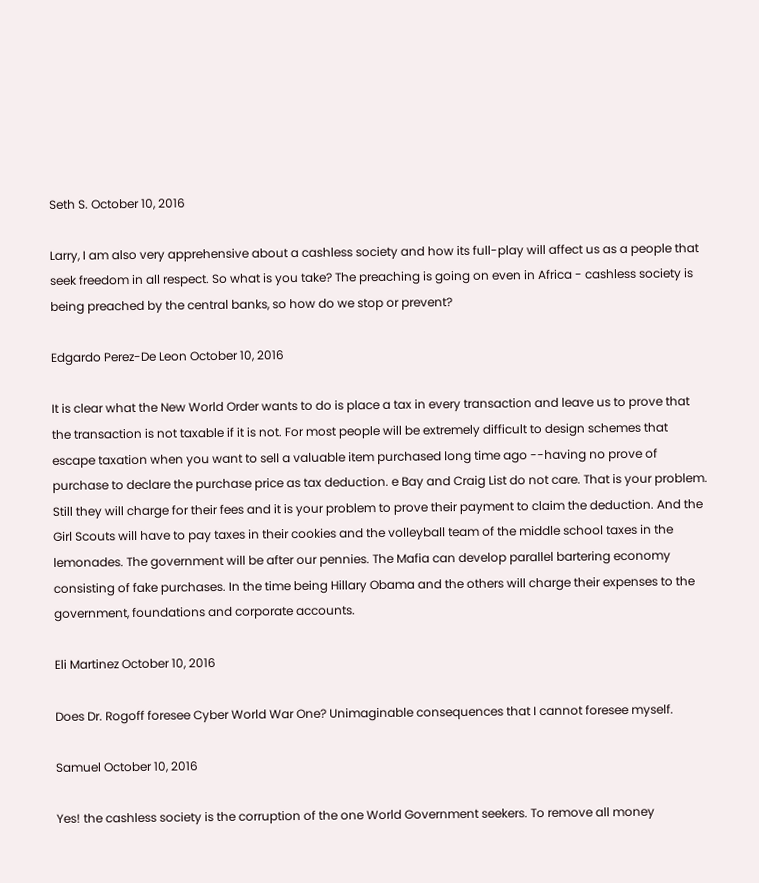Seth S. October 10, 2016

Larry, I am also very apprehensive about a cashless society and how its full-play will affect us as a people that seek freedom in all respect. So what is you take? The preaching is going on even in Africa - cashless society is being preached by the central banks, so how do we stop or prevent?

Edgardo Perez-De Leon October 10, 2016

It is clear what the New World Order wants to do is place a tax in every transaction and leave us to prove that the transaction is not taxable if it is not. For most people will be extremely difficult to design schemes that escape taxation when you want to sell a valuable item purchased long time ago --having no prove of purchase to declare the purchase price as tax deduction. e Bay and Craig List do not care. That is your problem. Still they will charge for their fees and it is your problem to prove their payment to claim the deduction. And the Girl Scouts will have to pay taxes in their cookies and the volleyball team of the middle school taxes in the lemonades. The government will be after our pennies. The Mafia can develop parallel bartering economy consisting of fake purchases. In the time being Hillary Obama and the others will charge their expenses to the government, foundations and corporate accounts.

Eli Martinez October 10, 2016

Does Dr. Rogoff foresee Cyber World War One? Unimaginable consequences that I cannot foresee myself.

Samuel October 10, 2016

Yes! the cashless society is the corruption of the one World Government seekers. To remove all money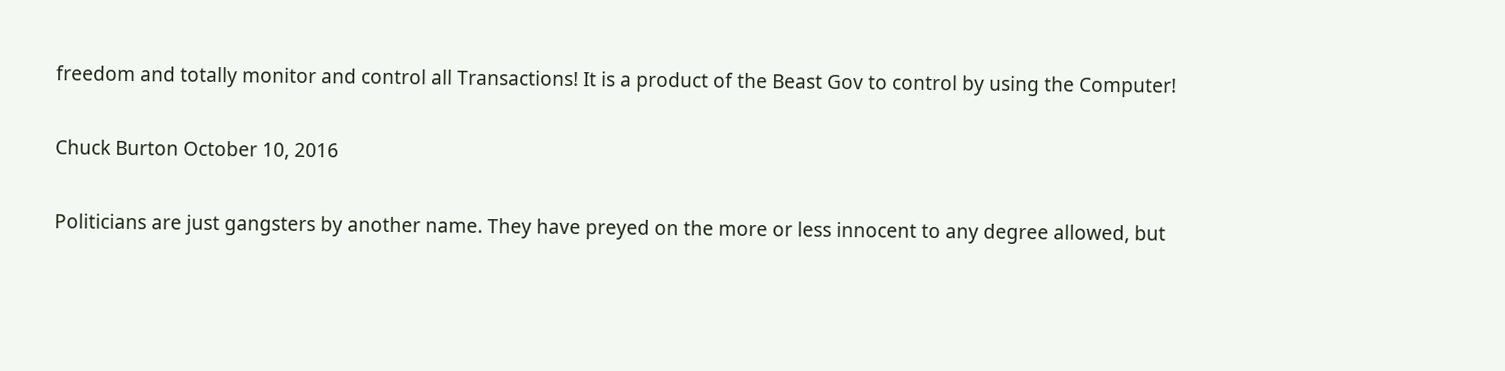freedom and totally monitor and control all Transactions! It is a product of the Beast Gov to control by using the Computer!

Chuck Burton October 10, 2016

Politicians are just gangsters by another name. They have preyed on the more or less innocent to any degree allowed, but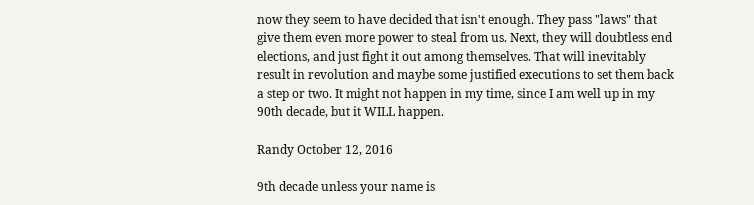now they seem to have decided that isn't enough. They pass "laws" that give them even more power to steal from us. Next, they will doubtless end elections, and just fight it out among themselves. That will inevitably result in revolution and maybe some justified executions to set them back a step or two. It might not happen in my time, since I am well up in my 90th decade, but it WILL happen.

Randy October 12, 2016

9th decade unless your name is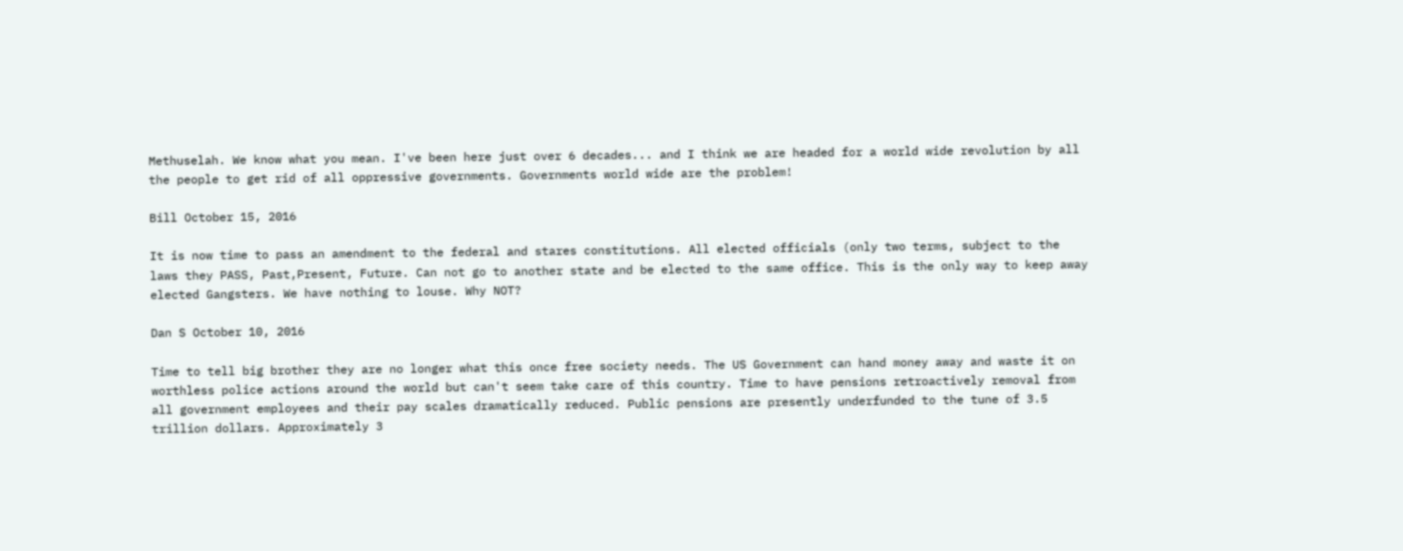Methuselah. We know what you mean. I've been here just over 6 decades... and I think we are headed for a world wide revolution by all the people to get rid of all oppressive governments. Governments world wide are the problem!

Bill October 15, 2016

It is now time to pass an amendment to the federal and stares constitutions. All elected officials (only two terms, subject to the laws they PASS, Past,Present, Future. Can not go to another state and be elected to the same office. This is the only way to keep away elected Gangsters. We have nothing to louse. Why NOT?

Dan S October 10, 2016

Time to tell big brother they are no longer what this once free society needs. The US Government can hand money away and waste it on worthless police actions around the world but can't seem take care of this country. Time to have pensions retroactively removal from all government employees and their pay scales dramatically reduced. Public pensions are presently underfunded to the tune of 3.5 trillion dollars. Approximately 3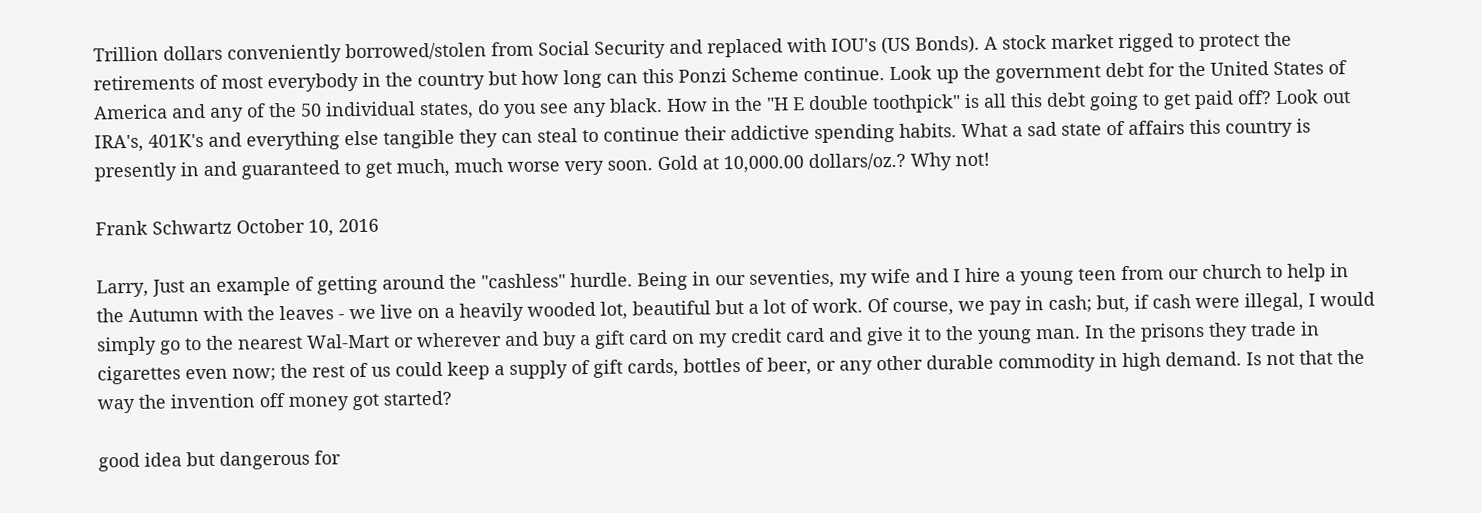Trillion dollars conveniently borrowed/stolen from Social Security and replaced with IOU's (US Bonds). A stock market rigged to protect the retirements of most everybody in the country but how long can this Ponzi Scheme continue. Look up the government debt for the United States of America and any of the 50 individual states, do you see any black. How in the "H E double toothpick" is all this debt going to get paid off? Look out IRA's, 401K's and everything else tangible they can steal to continue their addictive spending habits. What a sad state of affairs this country is presently in and guaranteed to get much, much worse very soon. Gold at 10,000.00 dollars/oz.? Why not!

Frank Schwartz October 10, 2016

Larry, Just an example of getting around the "cashless" hurdle. Being in our seventies, my wife and I hire a young teen from our church to help in the Autumn with the leaves - we live on a heavily wooded lot, beautiful but a lot of work. Of course, we pay in cash; but, if cash were illegal, I would simply go to the nearest Wal-Mart or wherever and buy a gift card on my credit card and give it to the young man. In the prisons they trade in cigarettes even now; the rest of us could keep a supply of gift cards, bottles of beer, or any other durable commodity in high demand. Is not that the way the invention off money got started?

good idea but dangerous for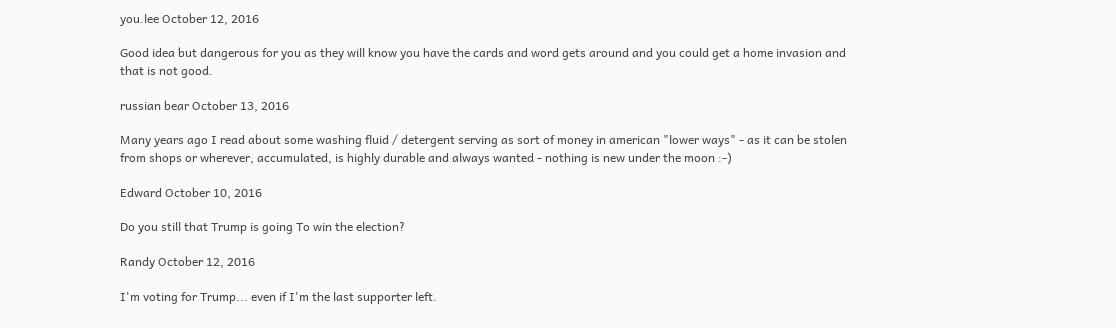you.lee October 12, 2016

Good idea but dangerous for you as they will know you have the cards and word gets around and you could get a home invasion and that is not good.

russian bear October 13, 2016

Many years ago I read about some washing fluid / detergent serving as sort of money in american "lower ways" - as it can be stolen from shops or wherever, accumulated, is highly durable and always wanted - nothing is new under the moon :-)

Edward October 10, 2016

Do you still that Trump is going To win the election?

Randy October 12, 2016

I'm voting for Trump... even if I'm the last supporter left.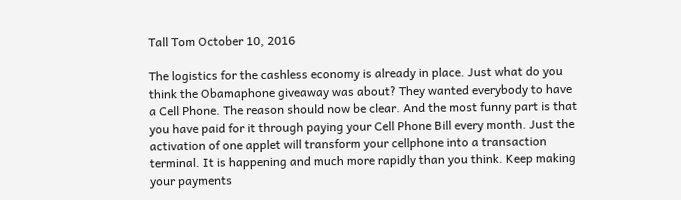Tall Tom October 10, 2016

The logistics for the cashless economy is already in place. Just what do you think the Obamaphone giveaway was about? They wanted everybody to have a Cell Phone. The reason should now be clear. And the most funny part is that you have paid for it through paying your Cell Phone Bill every month. Just the activation of one applet will transform your cellphone into a transaction terminal. It is happening and much more rapidly than you think. Keep making your payments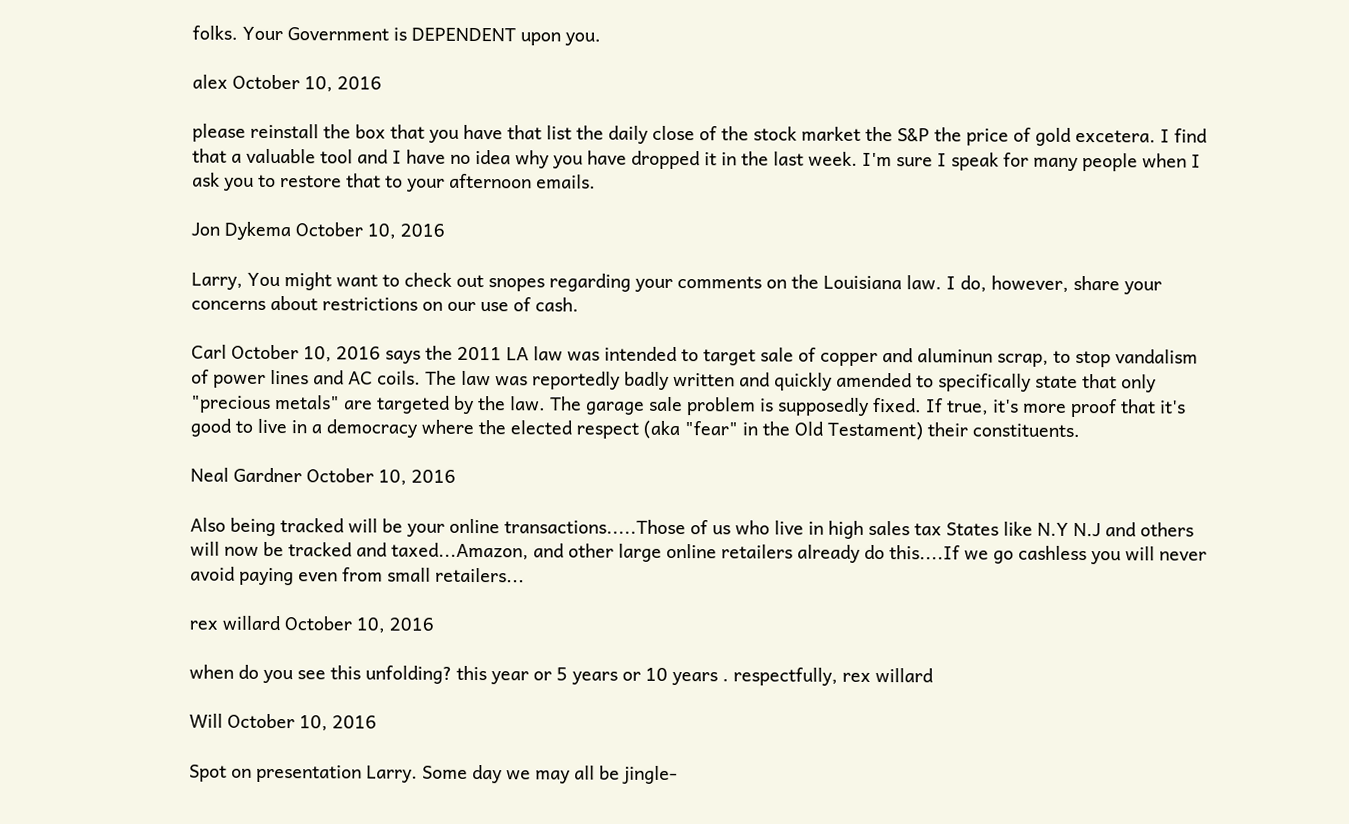folks. Your Government is DEPENDENT upon you.

alex October 10, 2016

please reinstall the box that you have that list the daily close of the stock market the S&P the price of gold excetera. I find that a valuable tool and I have no idea why you have dropped it in the last week. I'm sure I speak for many people when I ask you to restore that to your afternoon emails.

Jon Dykema October 10, 2016

Larry, You might want to check out snopes regarding your comments on the Louisiana law. I do, however, share your concerns about restrictions on our use of cash.

Carl October 10, 2016 says the 2011 LA law was intended to target sale of copper and aluminun scrap, to stop vandalism of power lines and AC coils. The law was reportedly badly written and quickly amended to specifically state that only "precious metals" are targeted by the law. The garage sale problem is supposedly fixed. If true, it's more proof that it's good to live in a democracy where the elected respect (aka "fear" in the Old Testament) their constituents.

Neal Gardner October 10, 2016

Also being tracked will be your online transactions.....Those of us who live in high sales tax States like N.Y N.J and others will now be tracked and taxed...Amazon, and other large online retailers already do this....If we go cashless you will never avoid paying even from small retailers...

rex willard October 10, 2016

when do you see this unfolding? this year or 5 years or 10 years . respectfully, rex willard

Will October 10, 2016

Spot on presentation Larry. Some day we may all be jingle-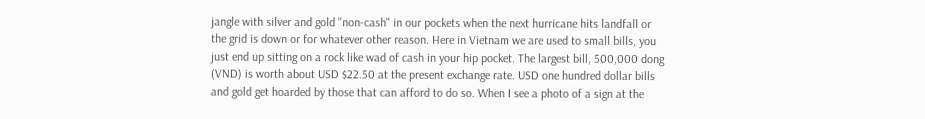jangle with silver and gold "non-cash" in our pockets when the next hurricane hits landfall or the grid is down or for whatever other reason. Here in Vietnam we are used to small bills, you just end up sitting on a rock like wad of cash in your hip pocket. The largest bill, 500,000 dong (VND) is worth about USD $22.50 at the present exchange rate. USD one hundred dollar bills and gold get hoarded by those that can afford to do so. When I see a photo of a sign at the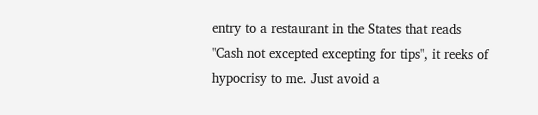entry to a restaurant in the States that reads "Cash not excepted excepting for tips", it reeks of hypocrisy to me. Just avoid a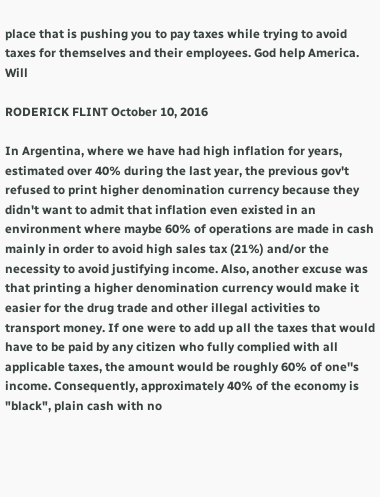place that is pushing you to pay taxes while trying to avoid taxes for themselves and their employees. God help America. Will

RODERICK FLINT October 10, 2016

In Argentina, where we have had high inflation for years, estimated over 40% during the last year, the previous gov't refused to print higher denomination currency because they didn't want to admit that inflation even existed in an environment where maybe 60% of operations are made in cash mainly in order to avoid high sales tax (21%) and/or the necessity to avoid justifying income. Also, another excuse was that printing a higher denomination currency would make it easier for the drug trade and other illegal activities to transport money. If one were to add up all the taxes that would have to be paid by any citizen who fully complied with all applicable taxes, the amount would be roughly 60% of one''s income. Consequently, approximately 40% of the economy is "black", plain cash with no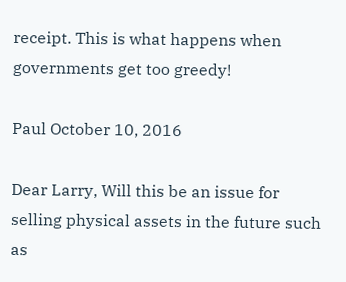receipt. This is what happens when governments get too greedy!

Paul October 10, 2016

Dear Larry, Will this be an issue for selling physical assets in the future such as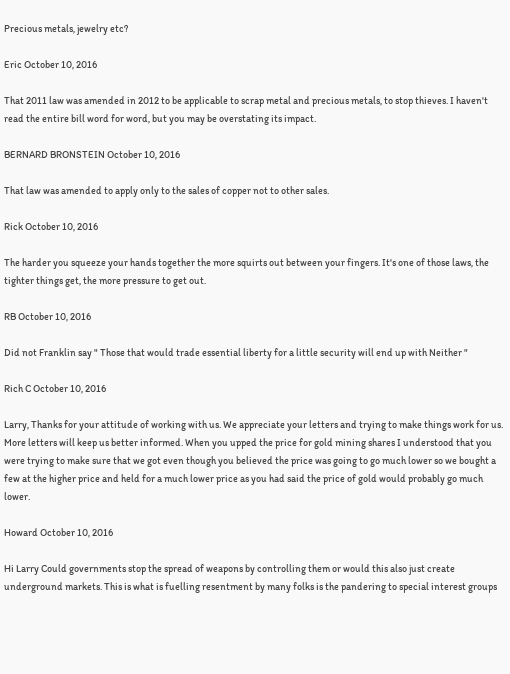Precious metals, jewelry etc?

Eric October 10, 2016

That 2011 law was amended in 2012 to be applicable to scrap metal and precious metals, to stop thieves. I haven't read the entire bill word for word, but you may be overstating its impact.

BERNARD BRONSTEIN October 10, 2016

That law was amended to apply only to the sales of copper not to other sales.

Rick October 10, 2016

The harder you squeeze your hands together the more squirts out between your fingers. It's one of those laws, the tighter things get, the more pressure to get out.

RB October 10, 2016

Did not Franklin say " Those that would trade essential liberty for a little security will end up with Neither "

Rich C October 10, 2016

Larry, Thanks for your attitude of working with us. We appreciate your letters and trying to make things work for us. More letters will keep us better informed. When you upped the price for gold mining shares I understood that you were trying to make sure that we got even though you believed the price was going to go much lower so we bought a few at the higher price and held for a much lower price as you had said the price of gold would probably go much lower.

Howard October 10, 2016

Hi Larry Could governments stop the spread of weapons by controlling them or would this also just create underground markets. This is what is fuelling resentment by many folks is the pandering to special interest groups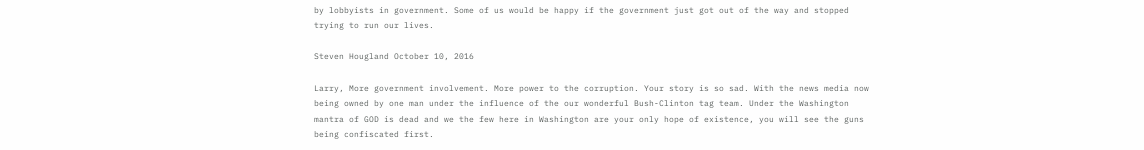by lobbyists in government. Some of us would be happy if the government just got out of the way and stopped trying to run our lives.

Steven Hougland October 10, 2016

Larry, More government involvement. More power to the corruption. Your story is so sad. With the news media now being owned by one man under the influence of the our wonderful Bush-Clinton tag team. Under the Washington mantra of GOD is dead and we the few here in Washington are your only hope of existence, you will see the guns being confiscated first.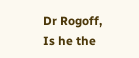Dr Rogoff, Is he the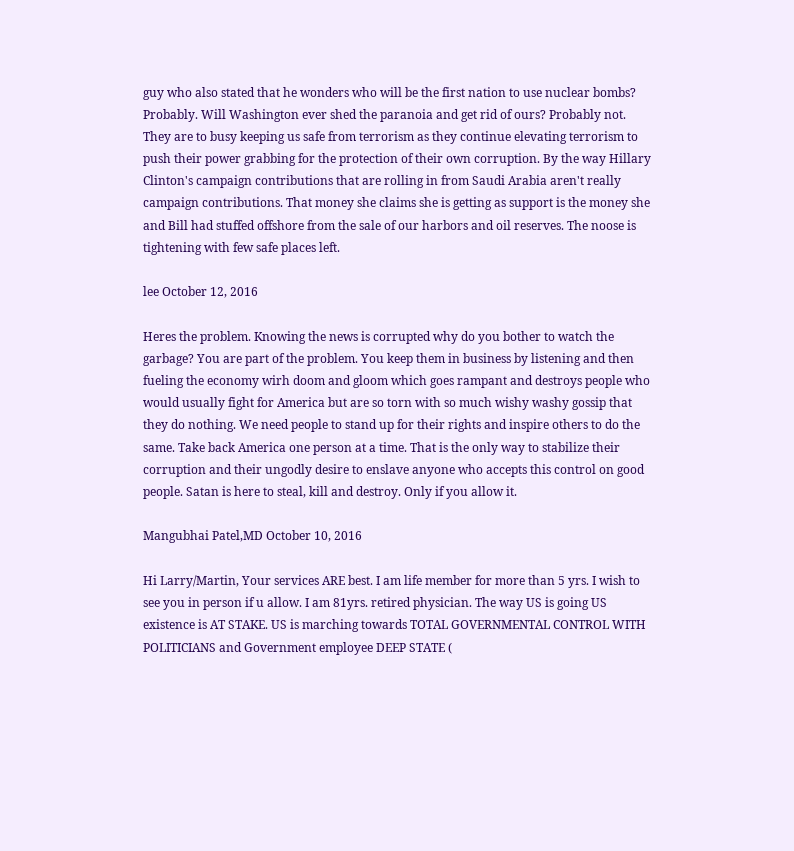guy who also stated that he wonders who will be the first nation to use nuclear bombs? Probably. Will Washington ever shed the paranoia and get rid of ours? Probably not. They are to busy keeping us safe from terrorism as they continue elevating terrorism to push their power grabbing for the protection of their own corruption. By the way Hillary Clinton's campaign contributions that are rolling in from Saudi Arabia aren't really campaign contributions. That money she claims she is getting as support is the money she and Bill had stuffed offshore from the sale of our harbors and oil reserves. The noose is tightening with few safe places left.

lee October 12, 2016

Heres the problem. Knowing the news is corrupted why do you bother to watch the garbage? You are part of the problem. You keep them in business by listening and then fueling the economy wirh doom and gloom which goes rampant and destroys people who would usually fight for America but are so torn with so much wishy washy gossip that they do nothing. We need people to stand up for their rights and inspire others to do the same. Take back America one person at a time. That is the only way to stabilize their corruption and their ungodly desire to enslave anyone who accepts this control on good people. Satan is here to steal, kill and destroy. Only if you allow it.

Mangubhai Patel,MD October 10, 2016

Hi Larry/Martin, Your services ARE best. I am life member for more than 5 yrs. I wish to see you in person if u allow. I am 81yrs. retired physician. The way US is going US existence is AT STAKE. US is marching towards TOTAL GOVERNMENTAL CONTROL WITH POLITICIANS and Government employee DEEP STATE (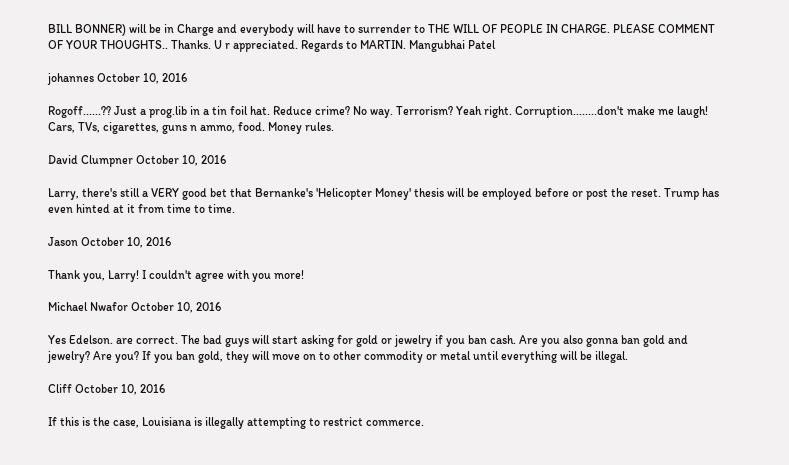BILL BONNER) will be in Charge and everybody will have to surrender to THE WILL OF PEOPLE IN CHARGE. PLEASE COMMENT OF YOUR THOUGHTS.. Thanks. U r appreciated. Regards to MARTIN. Mangubhai Patel

johannes October 10, 2016

Rogoff......?? Just a prog.lib in a tin foil hat. Reduce crime? No way. Terrorism? Yeah right. Corruption........don't make me laugh! Cars, TVs, cigarettes, guns n ammo, food. Money rules.

David Clumpner October 10, 2016

Larry, there's still a VERY good bet that Bernanke's 'Helicopter Money' thesis will be employed before or post the reset. Trump has even hinted at it from time to time.

Jason October 10, 2016

Thank you, Larry! I couldn't agree with you more!

Michael Nwafor October 10, 2016

Yes Edelson. are correct. The bad guys will start asking for gold or jewelry if you ban cash. Are you also gonna ban gold and jewelry? Are you? If you ban gold, they will move on to other commodity or metal until everything will be illegal.

Cliff October 10, 2016

If this is the case, Louisiana is illegally attempting to restrict commerce.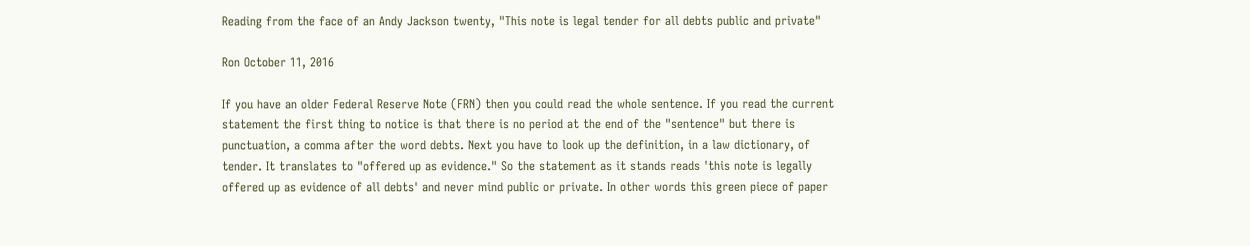Reading from the face of an Andy Jackson twenty, "This note is legal tender for all debts public and private"

Ron October 11, 2016

If you have an older Federal Reserve Note (FRN) then you could read the whole sentence. If you read the current statement the first thing to notice is that there is no period at the end of the "sentence" but there is punctuation, a comma after the word debts. Next you have to look up the definition, in a law dictionary, of tender. It translates to "offered up as evidence." So the statement as it stands reads 'this note is legally offered up as evidence of all debts' and never mind public or private. In other words this green piece of paper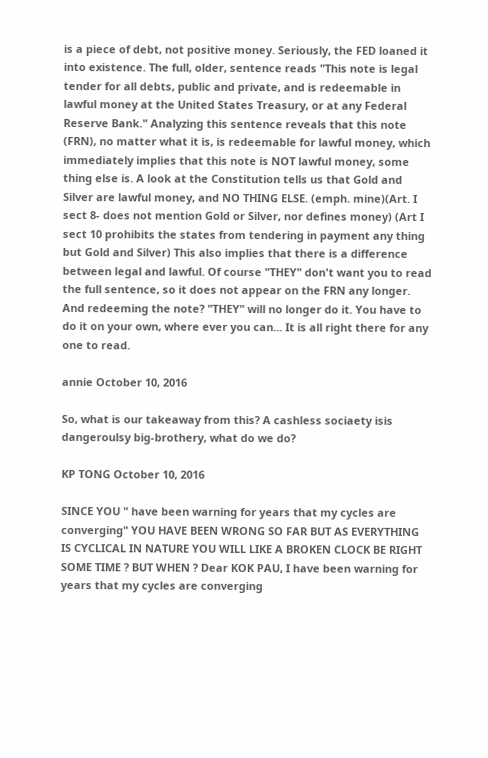is a piece of debt, not positive money. Seriously, the FED loaned it into existence. The full, older, sentence reads "This note is legal tender for all debts, public and private, and is redeemable in lawful money at the United States Treasury, or at any Federal Reserve Bank." Analyzing this sentence reveals that this note (FRN), no matter what it is, is redeemable for lawful money, which immediately implies that this note is NOT lawful money, some thing else is. A look at the Constitution tells us that Gold and Silver are lawful money, and NO THING ELSE. (emph. mine)(Art. I sect 8- does not mention Gold or Silver, nor defines money) (Art I sect 10 prohibits the states from tendering in payment any thing but Gold and Silver) This also implies that there is a difference between legal and lawful. Of course "THEY" don't want you to read the full sentence, so it does not appear on the FRN any longer. And redeeming the note? "THEY" will no longer do it. You have to do it on your own, where ever you can... It is all right there for any one to read.

annie October 10, 2016

So, what is our takeaway from this? A cashless sociaety isis dangeroulsy big-brothery, what do we do?

KP TONG October 10, 2016

SINCE YOU " have been warning for years that my cycles are converging" YOU HAVE BEEN WRONG SO FAR BUT AS EVERYTHING IS CYCLICAL IN NATURE YOU WILL LIKE A BROKEN CLOCK BE RIGHT SOME TIME ? BUT WHEN ? Dear KOK PAU, I have been warning for years that my cycles are converging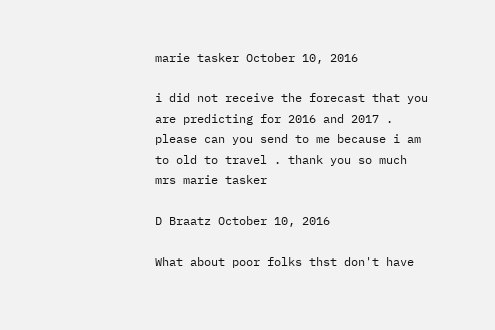marie tasker October 10, 2016

i did not receive the forecast that you are predicting for 2016 and 2017 . please can you send to me because i am to old to travel . thank you so much mrs marie tasker

D Braatz October 10, 2016

What about poor folks thst don't have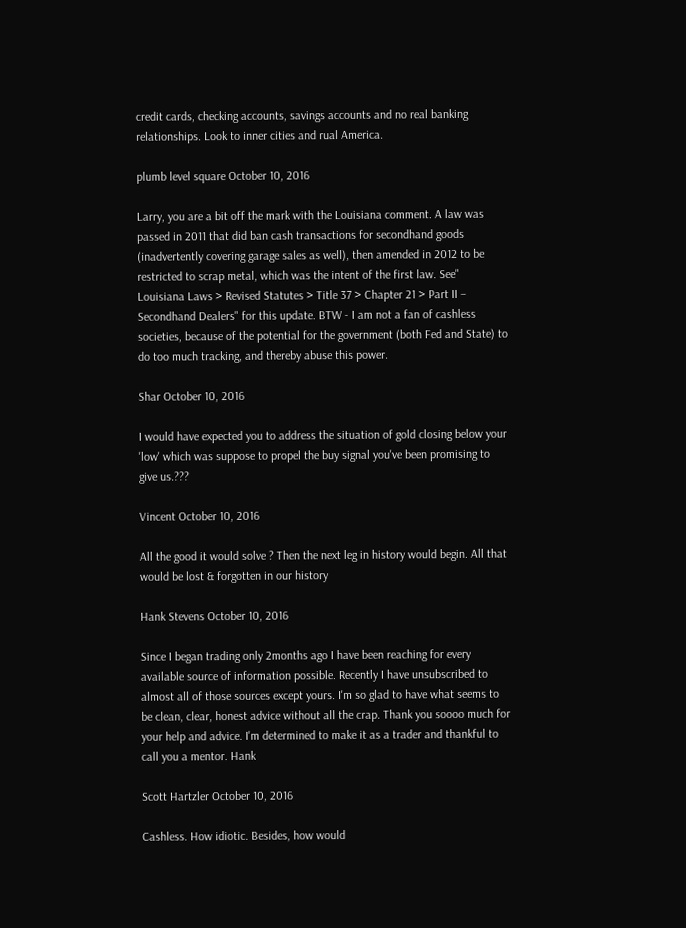credit cards, checking accounts, savings accounts and no real banking relationships. Look to inner cities and rual America.

plumb level square October 10, 2016

Larry, you are a bit off the mark with the Louisiana comment. A law was passed in 2011 that did ban cash transactions for secondhand goods (inadvertently covering garage sales as well), then amended in 2012 to be restricted to scrap metal, which was the intent of the first law. See" Louisiana Laws > Revised Statutes > Title 37 > Chapter 21 > Part II – Secondhand Dealers" for this update. BTW - I am not a fan of cashless societies, because of the potential for the government (both Fed and State) to do too much tracking, and thereby abuse this power.

Shar October 10, 2016

I would have expected you to address the situation of gold closing below your 'low' which was suppose to propel the buy signal you've been promising to give us.???

Vincent October 10, 2016

All the good it would solve ? Then the next leg in history would begin. All that would be lost & forgotten in our history

Hank Stevens October 10, 2016

Since I began trading only 2months ago I have been reaching for every available source of information possible. Recently I have unsubscribed to almost all of those sources except yours. I'm so glad to have what seems to be clean, clear, honest advice without all the crap. Thank you soooo much for your help and advice. I'm determined to make it as a trader and thankful to call you a mentor. Hank

Scott Hartzler October 10, 2016

Cashless. How idiotic. Besides, how would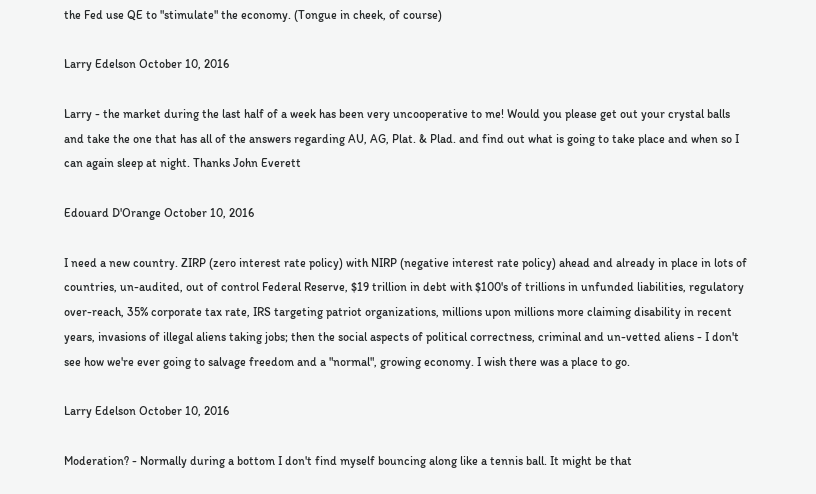the Fed use QE to "stimulate" the economy. (Tongue in cheek, of course)

Larry Edelson October 10, 2016

Larry - the market during the last half of a week has been very uncooperative to me! Would you please get out your crystal balls and take the one that has all of the answers regarding AU, AG, Plat. & Plad. and find out what is going to take place and when so I can again sleep at night. Thanks John Everett

Edouard D'Orange October 10, 2016

I need a new country. ZIRP (zero interest rate policy) with NIRP (negative interest rate policy) ahead and already in place in lots of countries, un-audited, out of control Federal Reserve, $19 trillion in debt with $100's of trillions in unfunded liabilities, regulatory over-reach, 35% corporate tax rate, IRS targeting patriot organizations, millions upon millions more claiming disability in recent years, invasions of illegal aliens taking jobs; then the social aspects of political correctness, criminal and un-vetted aliens - I don't see how we're ever going to salvage freedom and a "normal", growing economy. I wish there was a place to go.

Larry Edelson October 10, 2016

Moderation? - Normally during a bottom I don't find myself bouncing along like a tennis ball. It might be that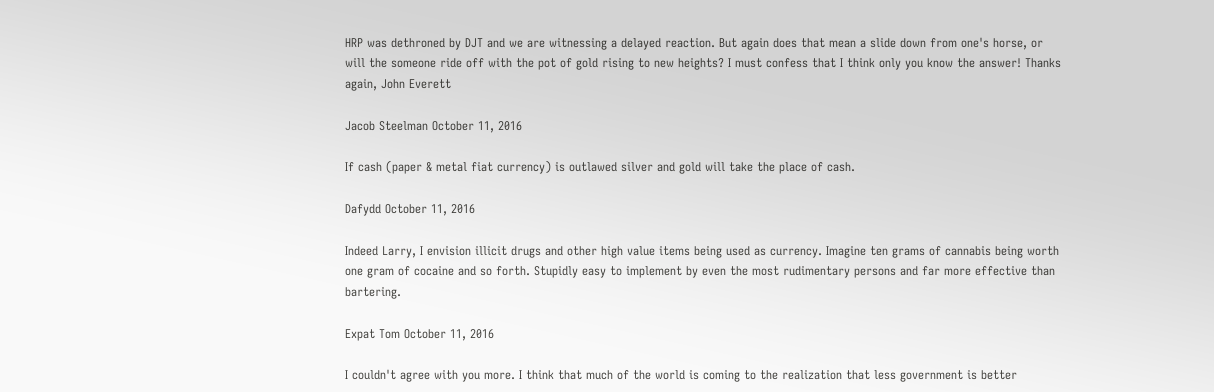HRP was dethroned by DJT and we are witnessing a delayed reaction. But again does that mean a slide down from one's horse, or will the someone ride off with the pot of gold rising to new heights? I must confess that I think only you know the answer! Thanks again, John Everett

Jacob Steelman October 11, 2016

If cash (paper & metal fiat currency) is outlawed silver and gold will take the place of cash.

Dafydd October 11, 2016

Indeed Larry, I envision illicit drugs and other high value items being used as currency. Imagine ten grams of cannabis being worth one gram of cocaine and so forth. Stupidly easy to implement by even the most rudimentary persons and far more effective than bartering.

Expat Tom October 11, 2016

I couldn't agree with you more. I think that much of the world is coming to the realization that less government is better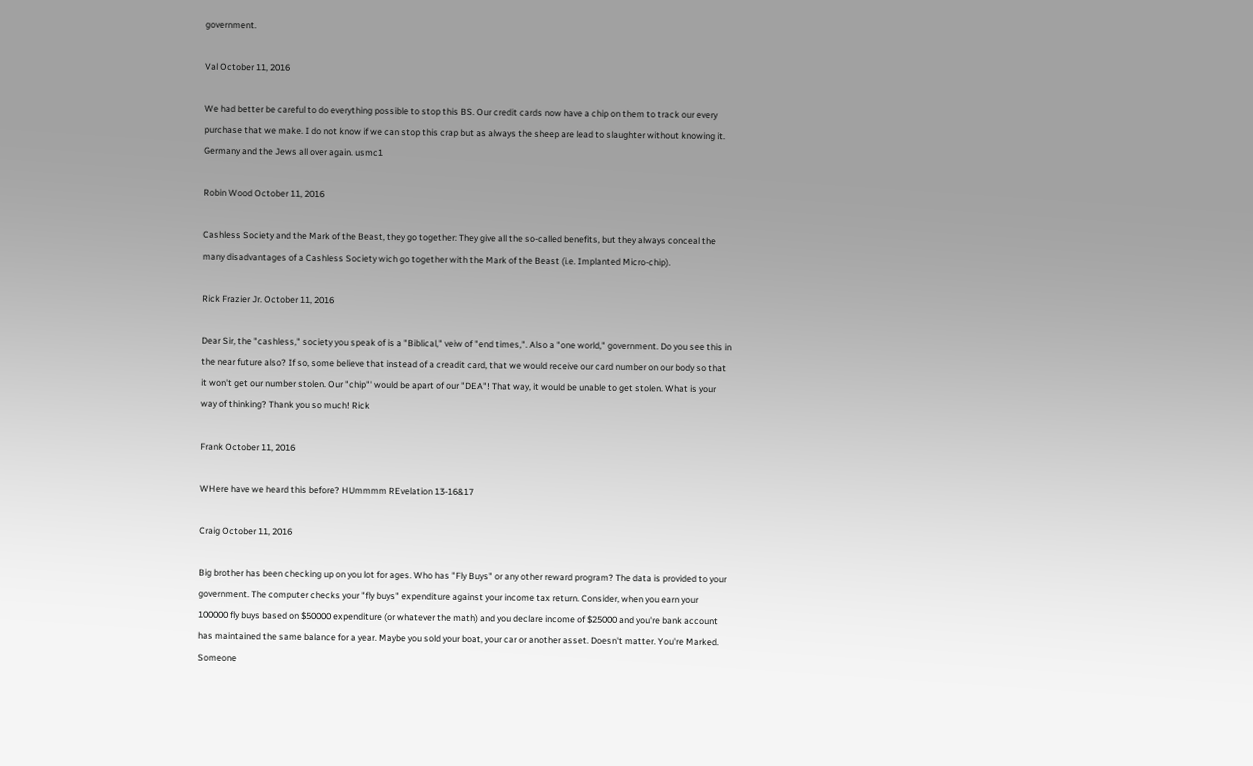government.

Val October 11, 2016

We had better be careful to do everything possible to stop this BS. Our credit cards now have a chip on them to track our every purchase that we make. I do not know if we can stop this crap but as always the sheep are lead to slaughter without knowing it. Germany and the Jews all over again. usmc1

Robin Wood October 11, 2016

Cashless Society and the Mark of the Beast, they go together: They give all the so-called benefits, but they always conceal the many disadvantages of a Cashless Society wich go together with the Mark of the Beast (i.e. Implanted Micro-chip).

Rick Frazier Jr. October 11, 2016

Dear Sir, the "cashless," society you speak of is a "Biblical," veiw of "end times,". Also a "one world," government. Do you see this in the near future also? If so, some believe that instead of a creadit card, that we would receive our card number on our body so that it won't get our number stolen. Our "chip"' would be apart of our "DEA"! That way, it would be unable to get stolen. What is your way of thinking? Thank you so much! Rick

Frank October 11, 2016

WHere have we heard this before? HUmmmm REvelation 13-16&17

Craig October 11, 2016

Big brother has been checking up on you lot for ages. Who has "Fly Buys" or any other reward program? The data is provided to your government. The computer checks your "fly buys" expenditure against your income tax return. Consider, when you earn your 100000 fly buys based on $50000 expenditure (or whatever the math) and you declare income of $25000 and you're bank account has maintained the same balance for a year. Maybe you sold your boat, your car or another asset. Doesn't matter. You're Marked. Someone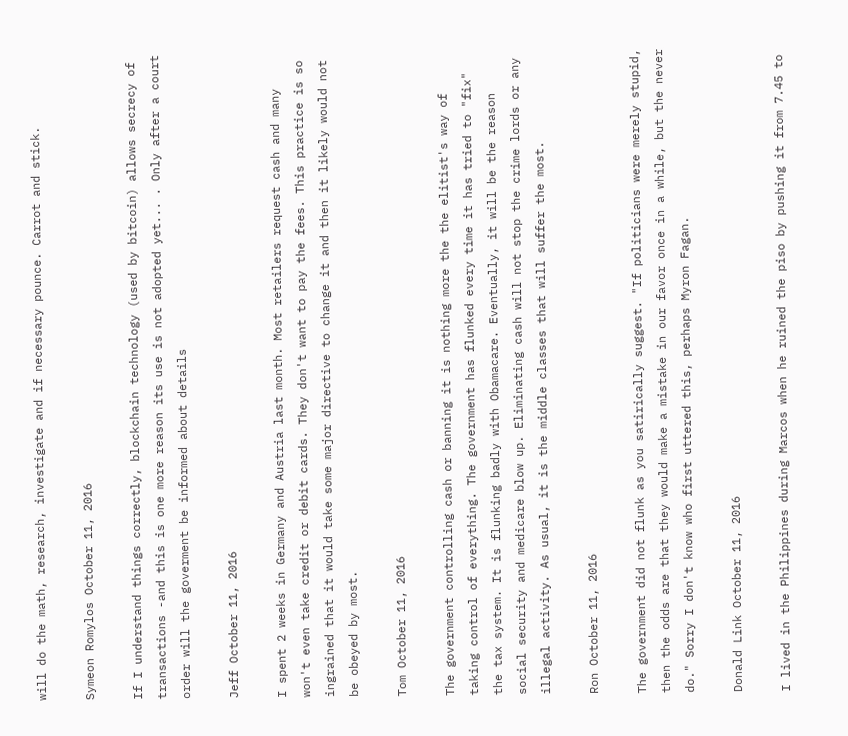will do the math, research, investigate and if necessary pounce. Carrot and stick.

Symeon Romylos October 11, 2016

If I understand things correctly, blockchain technology (used by bitcoin) allows secrecy of transactions -and this is one more reason its use is not adopted yet... . Only after a court order will the goverment be informed about details

Jeff October 11, 2016

I spent 2 weeks in Germany and Austria last month. Most retailers request cash and many won't even take credit or debit cards. They don't want to pay the fees. This practice is so ingrained that it would take some major directive to change it and then it likely would not be obeyed by most.

Tom October 11, 2016

The government controlling cash or banning it is nothing more the the elitist's way of taking control of everything. The government has flunked every time it has tried to "fix" the tax system. It is flunking badly with Obamacare. Eventually, it will be the reason social security and medicare blow up. Eliminating cash will not stop the crime lords or any illegal activity. As usual, it is the middle classes that will suffer the most.

Ron October 11, 2016

The government did not flunk as you satirically suggest. "If politicians were merely stupid, then the odds are that they would make a mistake in our favor once in a while, but the never do." Sorry I don't know who first uttered this, perhaps Myron Fagan.

Donald Link October 11, 2016

I lived in the Philippines during Marcos when he ruined the piso by pushing it from 7.45 to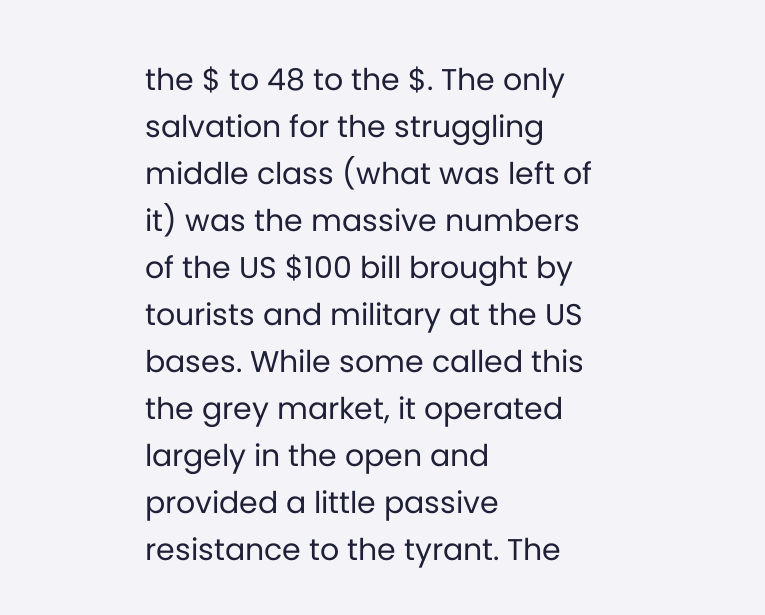the $ to 48 to the $. The only salvation for the struggling middle class (what was left of it) was the massive numbers of the US $100 bill brought by tourists and military at the US bases. While some called this the grey market, it operated largely in the open and provided a little passive resistance to the tyrant. The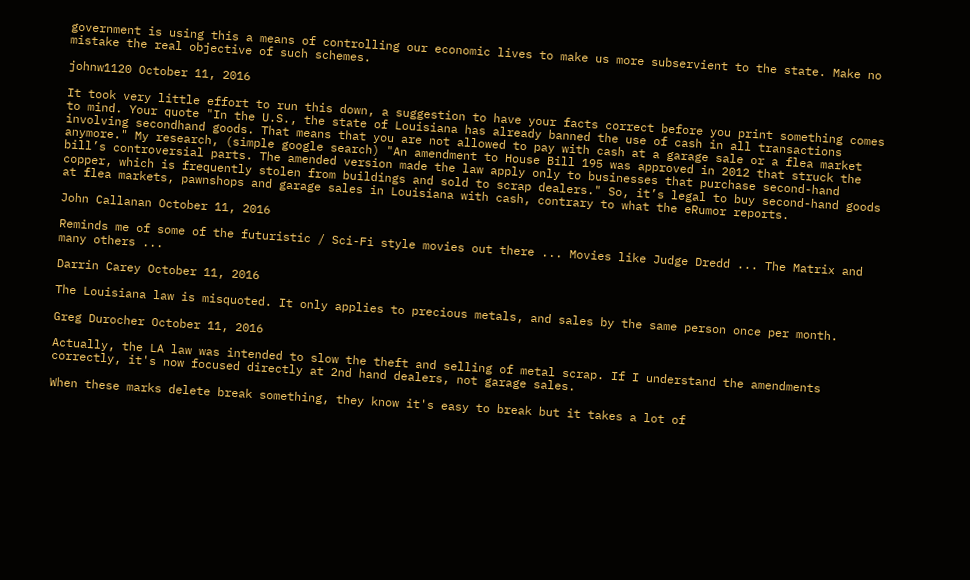government is using this a means of controlling our economic lives to make us more subservient to the state. Make no mistake the real objective of such schemes.

johnw1120 October 11, 2016

It took very little effort to run this down, a suggestion to have your facts correct before you print something comes to mind. Your quote "In the U.S., the state of Louisiana has already banned the use of cash in all transactions involving secondhand goods. That means that you are not allowed to pay with cash at a garage sale or a flea market anymore." My research, (simple google search) "An amendment to House Bill 195 was approved in 2012 that struck the bill’s controversial parts. The amended version made the law apply only to businesses that purchase second-hand copper, which is frequently stolen from buildings and sold to scrap dealers." So, it’s legal to buy second-hand goods at flea markets, pawnshops and garage sales in Louisiana with cash, contrary to what the eRumor reports.

John Callanan October 11, 2016

Reminds me of some of the futuristic / Sci-Fi style movies out there ... Movies like Judge Dredd ... The Matrix and many others ...

Darrin Carey October 11, 2016

The Louisiana law is misquoted. It only applies to precious metals, and sales by the same person once per month.

Greg Durocher October 11, 2016

Actually, the LA law was intended to slow the theft and selling of metal scrap. If I understand the amendments correctly, it's now focused directly at 2nd hand dealers, not garage sales.

When these marks delete break something, they know it's easy to break but it takes a lot of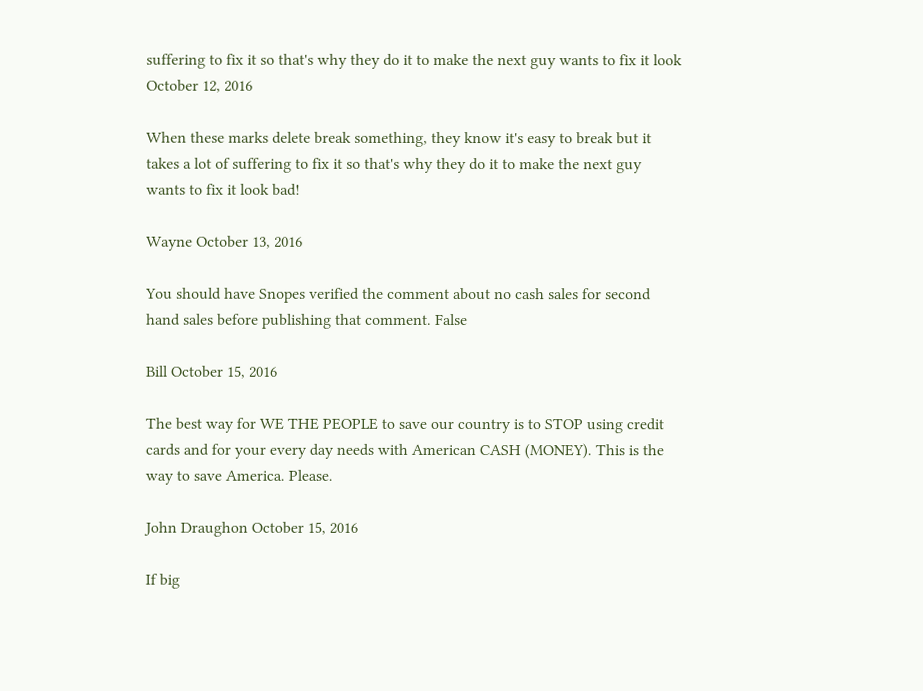suffering to fix it so that's why they do it to make the next guy wants to fix it look October 12, 2016

When these marks delete break something, they know it's easy to break but it takes a lot of suffering to fix it so that's why they do it to make the next guy wants to fix it look bad!

Wayne October 13, 2016

You should have Snopes verified the comment about no cash sales for second hand sales before publishing that comment. False

Bill October 15, 2016

The best way for WE THE PEOPLE to save our country is to STOP using credit cards and for your every day needs with American CASH (MONEY). This is the way to save America. Please.

John Draughon October 15, 2016

If big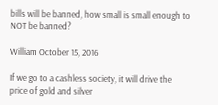bills will be banned, how small is small enough to NOT be banned?

William October 15, 2016

If we go to a cashless society, it will drive the price of gold and silver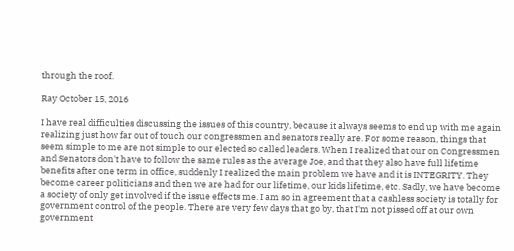through the roof.

Ray October 15, 2016

I have real difficulties discussing the issues of this country, because it always seems to end up with me again realizing just how far out of touch our congressmen and senators really are. For some reason, things that seem simple to me are not simple to our elected so called leaders. When I realized that our on Congressmen and Senators don't have to follow the same rules as the average Joe, and that they also have full lifetime benefits after one term in office, suddenly I realized the main problem we have and it is INTEGRITY. They become career politicians and then we are had for our lifetime, our kids lifetime, etc. Sadly, we have become a society of only get involved if the issue effects me. I am so in agreement that a cashless society is totally for government control of the people. There are very few days that go by, that I'm not pissed off at our own government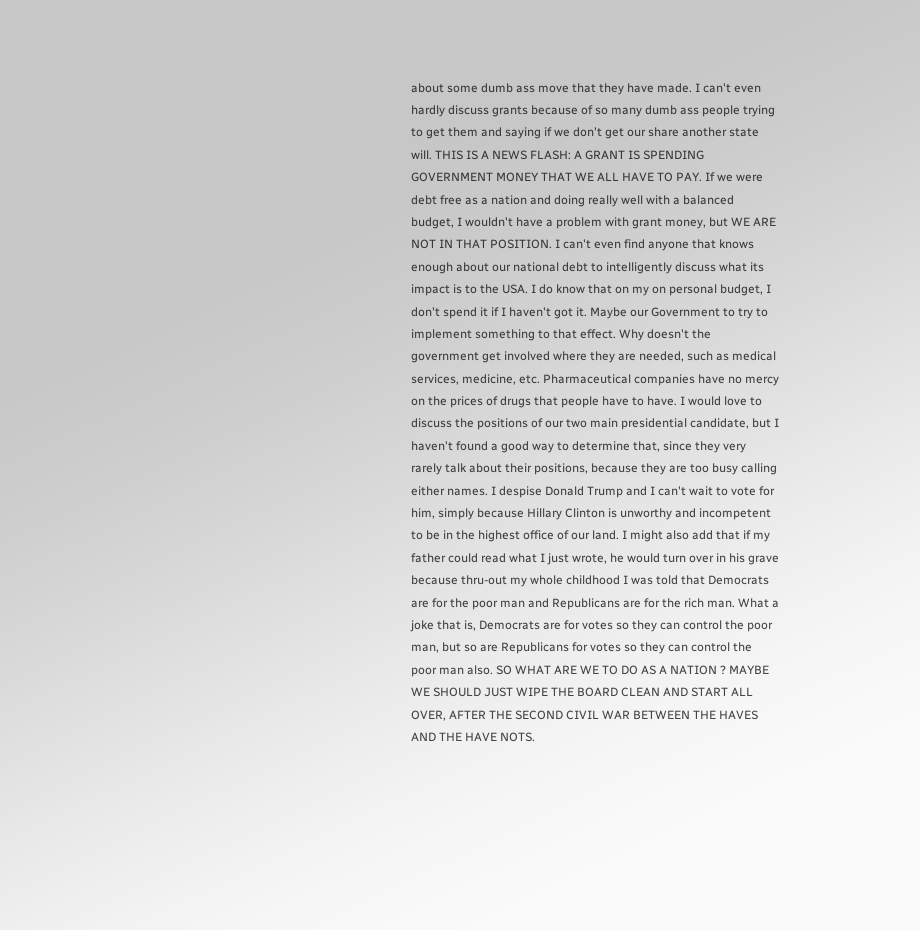about some dumb ass move that they have made. I can't even hardly discuss grants because of so many dumb ass people trying to get them and saying if we don't get our share another state will. THIS IS A NEWS FLASH: A GRANT IS SPENDING GOVERNMENT MONEY THAT WE ALL HAVE TO PAY. If we were debt free as a nation and doing really well with a balanced budget, I wouldn't have a problem with grant money, but WE ARE NOT IN THAT POSITION. I can't even find anyone that knows enough about our national debt to intelligently discuss what its impact is to the USA. I do know that on my on personal budget, I don't spend it if I haven't got it. Maybe our Government to try to implement something to that effect. Why doesn't the government get involved where they are needed, such as medical services, medicine, etc. Pharmaceutical companies have no mercy on the prices of drugs that people have to have. I would love to discuss the positions of our two main presidential candidate, but I haven't found a good way to determine that, since they very rarely talk about their positions, because they are too busy calling either names. I despise Donald Trump and I can't wait to vote for him, simply because Hillary Clinton is unworthy and incompetent to be in the highest office of our land. I might also add that if my father could read what I just wrote, he would turn over in his grave because thru-out my whole childhood I was told that Democrats are for the poor man and Republicans are for the rich man. What a joke that is, Democrats are for votes so they can control the poor man, but so are Republicans for votes so they can control the poor man also. SO WHAT ARE WE TO DO AS A NATION ? MAYBE WE SHOULD JUST WIPE THE BOARD CLEAN AND START ALL OVER, AFTER THE SECOND CIVIL WAR BETWEEN THE HAVES AND THE HAVE NOTS.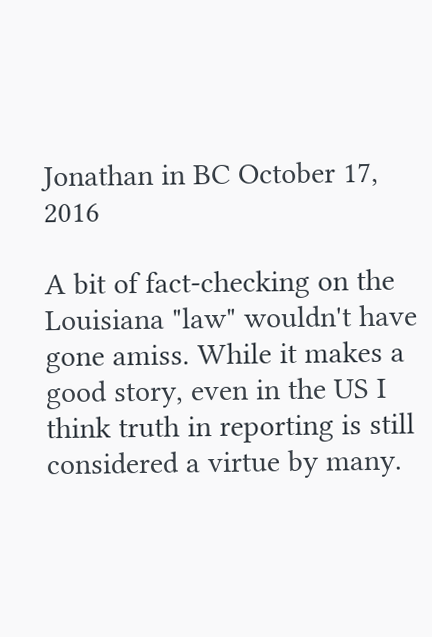Jonathan in BC October 17, 2016

A bit of fact-checking on the Louisiana "law" wouldn't have gone amiss. While it makes a good story, even in the US I think truth in reporting is still considered a virtue by many.